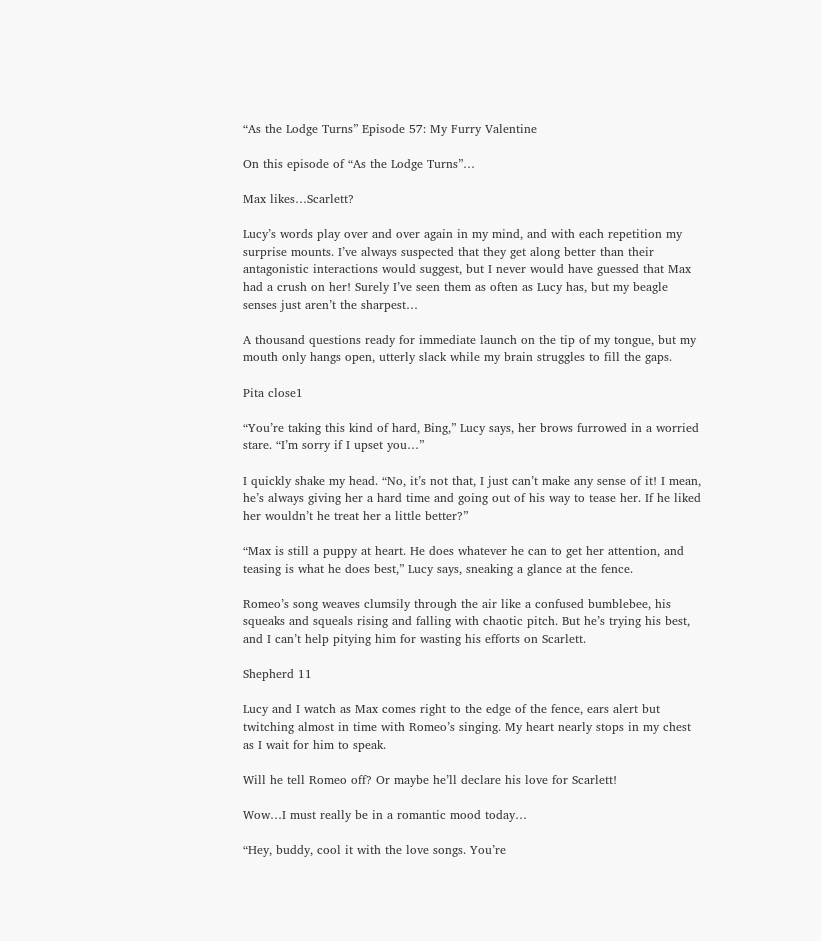“As the Lodge Turns” Episode 57: My Furry Valentine

On this episode of “As the Lodge Turns”…

Max likes…Scarlett?

Lucy’s words play over and over again in my mind, and with each repetition my surprise mounts. I’ve always suspected that they get along better than their antagonistic interactions would suggest, but I never would have guessed that Max had a crush on her! Surely I’ve seen them as often as Lucy has, but my beagle senses just aren’t the sharpest…

A thousand questions ready for immediate launch on the tip of my tongue, but my mouth only hangs open, utterly slack while my brain struggles to fill the gaps.

Pita close1

“You’re taking this kind of hard, Bing,” Lucy says, her brows furrowed in a worried stare. “I’m sorry if I upset you…”

I quickly shake my head. “No, it’s not that, I just can’t make any sense of it! I mean, he’s always giving her a hard time and going out of his way to tease her. If he liked her wouldn’t he treat her a little better?”

“Max is still a puppy at heart. He does whatever he can to get her attention, and teasing is what he does best,” Lucy says, sneaking a glance at the fence.

Romeo’s song weaves clumsily through the air like a confused bumblebee, his squeaks and squeals rising and falling with chaotic pitch. But he’s trying his best, and I can’t help pitying him for wasting his efforts on Scarlett.

Shepherd 11

Lucy and I watch as Max comes right to the edge of the fence, ears alert but twitching almost in time with Romeo’s singing. My heart nearly stops in my chest as I wait for him to speak.

Will he tell Romeo off? Or maybe he’ll declare his love for Scarlett!

Wow…I must really be in a romantic mood today…

“Hey, buddy, cool it with the love songs. You’re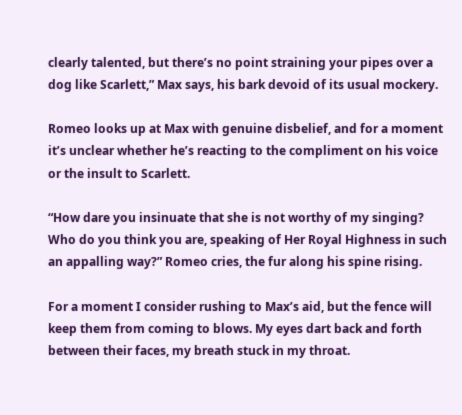clearly talented, but there’s no point straining your pipes over a dog like Scarlett,” Max says, his bark devoid of its usual mockery.

Romeo looks up at Max with genuine disbelief, and for a moment it’s unclear whether he’s reacting to the compliment on his voice or the insult to Scarlett.

“How dare you insinuate that she is not worthy of my singing? Who do you think you are, speaking of Her Royal Highness in such an appalling way?” Romeo cries, the fur along his spine rising.

For a moment I consider rushing to Max’s aid, but the fence will keep them from coming to blows. My eyes dart back and forth between their faces, my breath stuck in my throat.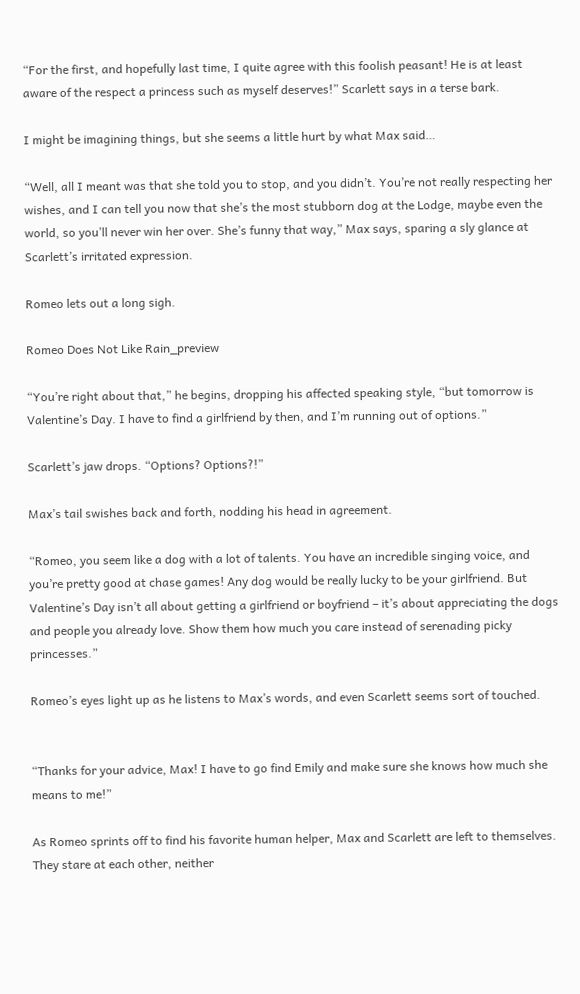“For the first, and hopefully last time, I quite agree with this foolish peasant! He is at least aware of the respect a princess such as myself deserves!” Scarlett says in a terse bark.

I might be imagining things, but she seems a little hurt by what Max said…

“Well, all I meant was that she told you to stop, and you didn’t. You’re not really respecting her wishes, and I can tell you now that she’s the most stubborn dog at the Lodge, maybe even the world, so you’ll never win her over. She’s funny that way,” Max says, sparing a sly glance at Scarlett’s irritated expression.

Romeo lets out a long sigh.

Romeo Does Not Like Rain_preview

“You’re right about that,” he begins, dropping his affected speaking style, “but tomorrow is Valentine’s Day. I have to find a girlfriend by then, and I’m running out of options.”

Scarlett’s jaw drops. “Options? Options?!”

Max’s tail swishes back and forth, nodding his head in agreement.

“Romeo, you seem like a dog with a lot of talents. You have an incredible singing voice, and you’re pretty good at chase games! Any dog would be really lucky to be your girlfriend. But Valentine’s Day isn’t all about getting a girlfriend or boyfriend – it’s about appreciating the dogs and people you already love. Show them how much you care instead of serenading picky princesses.”

Romeo’s eyes light up as he listens to Max’s words, and even Scarlett seems sort of touched.


“Thanks for your advice, Max! I have to go find Emily and make sure she knows how much she means to me!”

As Romeo sprints off to find his favorite human helper, Max and Scarlett are left to themselves. They stare at each other, neither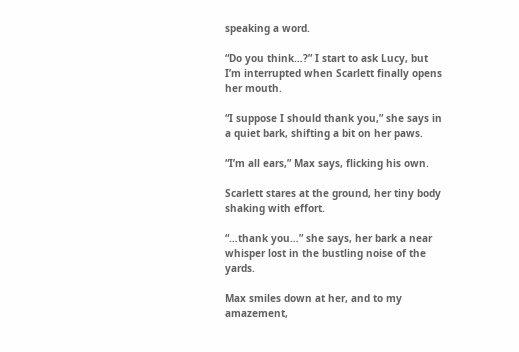speaking a word.

“Do you think…?” I start to ask Lucy, but I’m interrupted when Scarlett finally opens her mouth.

“I suppose I should thank you,” she says in a quiet bark, shifting a bit on her paws.

“I’m all ears,” Max says, flicking his own.

Scarlett stares at the ground, her tiny body shaking with effort.

“…thank you…” she says, her bark a near whisper lost in the bustling noise of the yards.

Max smiles down at her, and to my amazement,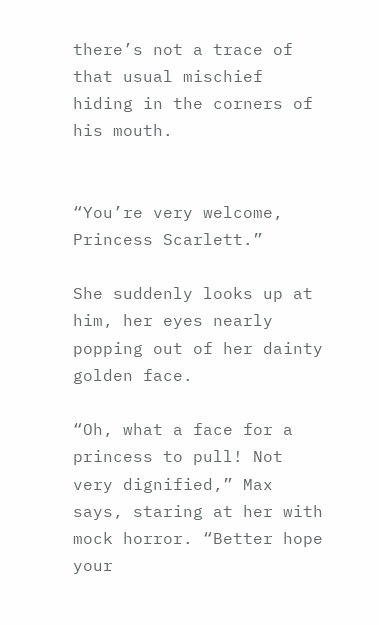there’s not a trace of that usual mischief hiding in the corners of his mouth.


“You’re very welcome, Princess Scarlett.”

She suddenly looks up at him, her eyes nearly popping out of her dainty golden face.

“Oh, what a face for a princess to pull! Not very dignified,” Max says, staring at her with mock horror. “Better hope your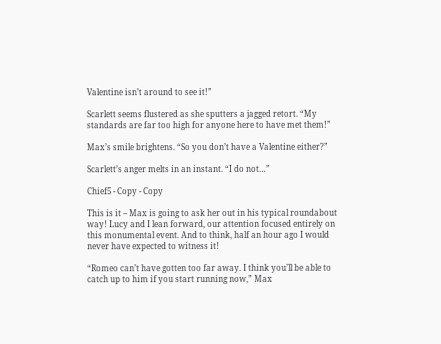Valentine isn’t around to see it!”

Scarlett seems flustered as she sputters a jagged retort. “My standards are far too high for anyone here to have met them!”

Max’s smile brightens. “So you don’t have a Valentine either?”

Scarlett’s anger melts in an instant. “I do not…”

Chief5 - Copy - Copy

This is it – Max is going to ask her out in his typical roundabout way! Lucy and I lean forward, our attention focused entirely on this monumental event. And to think, half an hour ago I would never have expected to witness it!

“Romeo can’t have gotten too far away. I think you’ll be able to catch up to him if you start running now,” Max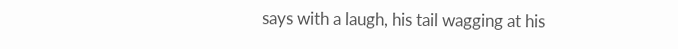says with a laugh, his tail wagging at his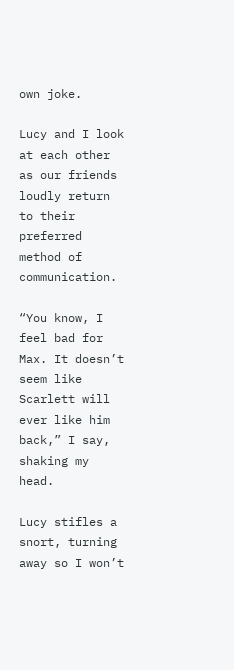own joke.

Lucy and I look at each other as our friends loudly return to their preferred method of communication.

“You know, I feel bad for Max. It doesn’t seem like Scarlett will ever like him back,” I say, shaking my head.

Lucy stifles a snort, turning away so I won’t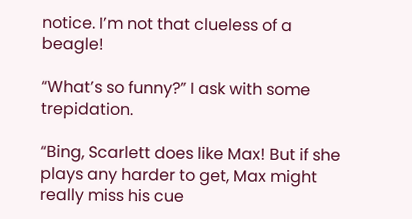notice. I’m not that clueless of a beagle!

“What’s so funny?” I ask with some trepidation.

“Bing, Scarlett does like Max! But if she plays any harder to get, Max might really miss his cue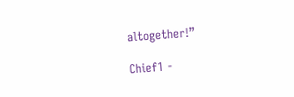altogether!”

Chief1 -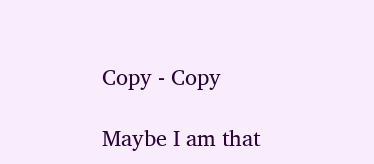Copy - Copy

Maybe I am that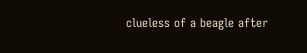clueless of a beagle after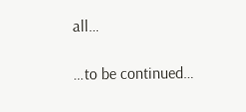all…

…to be continued…